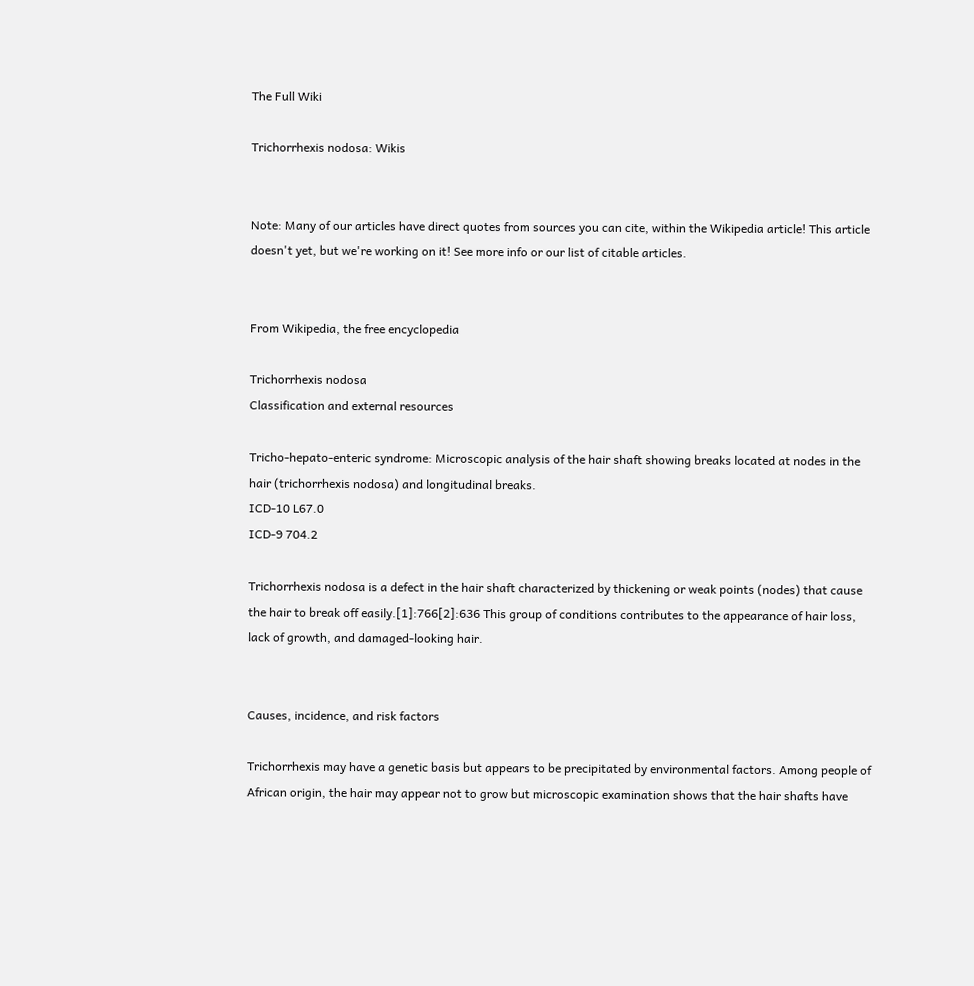The Full Wiki

Trichorrhexis nodosa: Wikis


Note: Many of our articles have direct quotes from sources you can cite, within the Wikipedia article! This article doesn't yet, but we're working on it! See more info or our list of citable articles.


From Wikipedia, the free encyclopedia

Trichorrhexis nodosa
Classification and external resources

Tricho-hepato-enteric syndrome: Microscopic analysis of the hair shaft showing breaks located at nodes in the hair (trichorrhexis nodosa) and longitudinal breaks.
ICD-10 L67.0
ICD-9 704.2

Trichorrhexis nodosa is a defect in the hair shaft characterized by thickening or weak points (nodes) that cause the hair to break off easily.[1]:766[2]:636 This group of conditions contributes to the appearance of hair loss, lack of growth, and damaged-looking hair.


Causes, incidence, and risk factors

Trichorrhexis may have a genetic basis but appears to be precipitated by environmental factors. Among people of African origin, the hair may appear not to grow but microscopic examination shows that the hair shafts have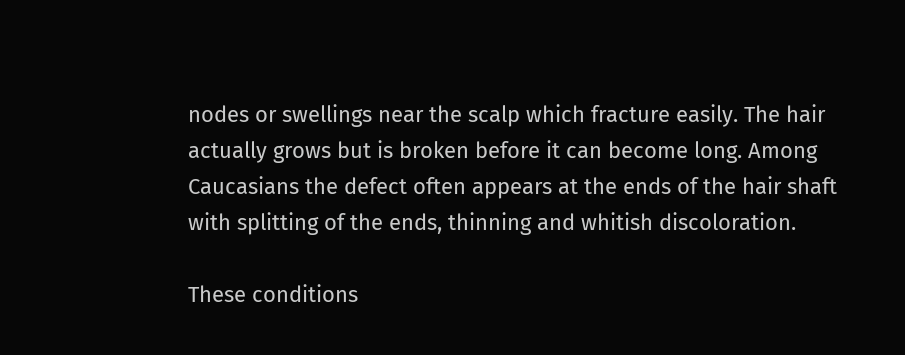nodes or swellings near the scalp which fracture easily. The hair actually grows but is broken before it can become long. Among Caucasians the defect often appears at the ends of the hair shaft with splitting of the ends, thinning and whitish discoloration.

These conditions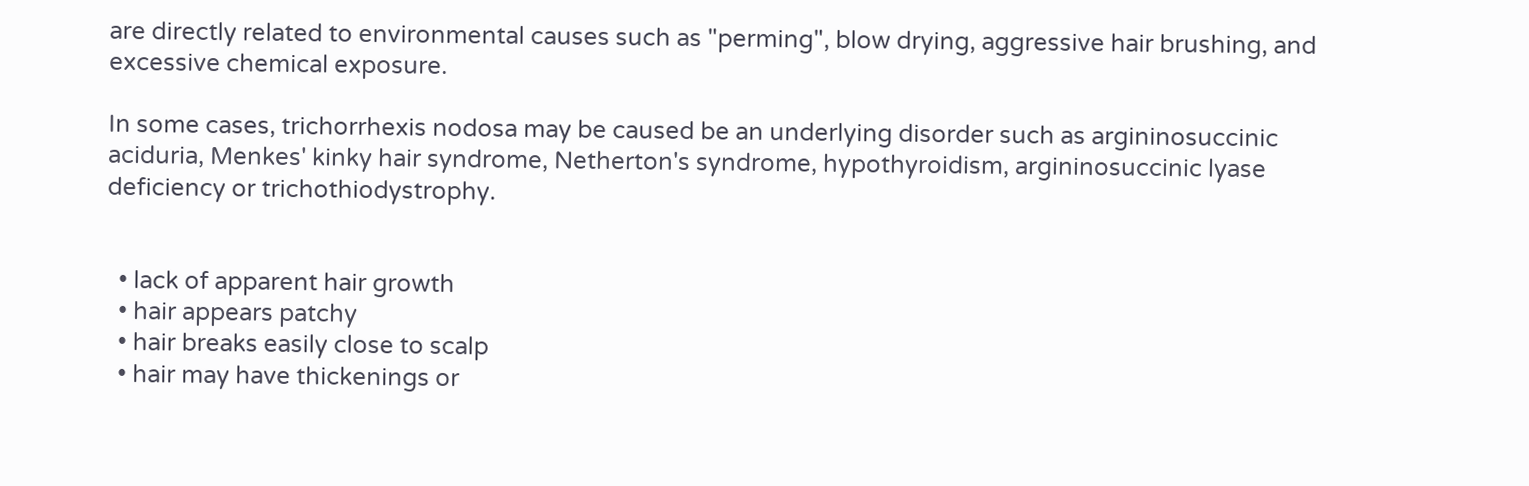are directly related to environmental causes such as "perming", blow drying, aggressive hair brushing, and excessive chemical exposure.

In some cases, trichorrhexis nodosa may be caused be an underlying disorder such as argininosuccinic aciduria, Menkes' kinky hair syndrome, Netherton's syndrome, hypothyroidism, argininosuccinic lyase deficiency or trichothiodystrophy.


  • lack of apparent hair growth
  • hair appears patchy
  • hair breaks easily close to scalp
  • hair may have thickenings or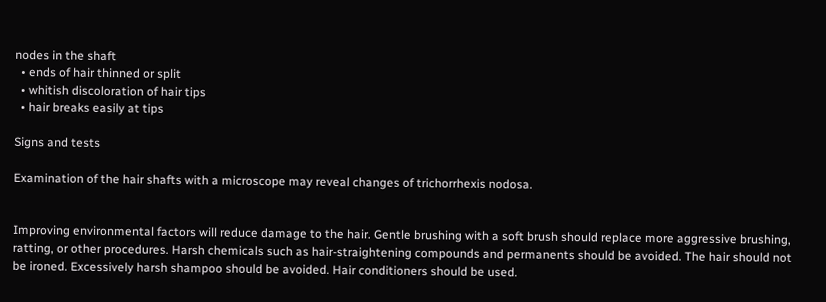nodes in the shaft
  • ends of hair thinned or split
  • whitish discoloration of hair tips
  • hair breaks easily at tips

Signs and tests

Examination of the hair shafts with a microscope may reveal changes of trichorrhexis nodosa.


Improving environmental factors will reduce damage to the hair. Gentle brushing with a soft brush should replace more aggressive brushing, ratting, or other procedures. Harsh chemicals such as hair-straightening compounds and permanents should be avoided. The hair should not be ironed. Excessively harsh shampoo should be avoided. Hair conditioners should be used.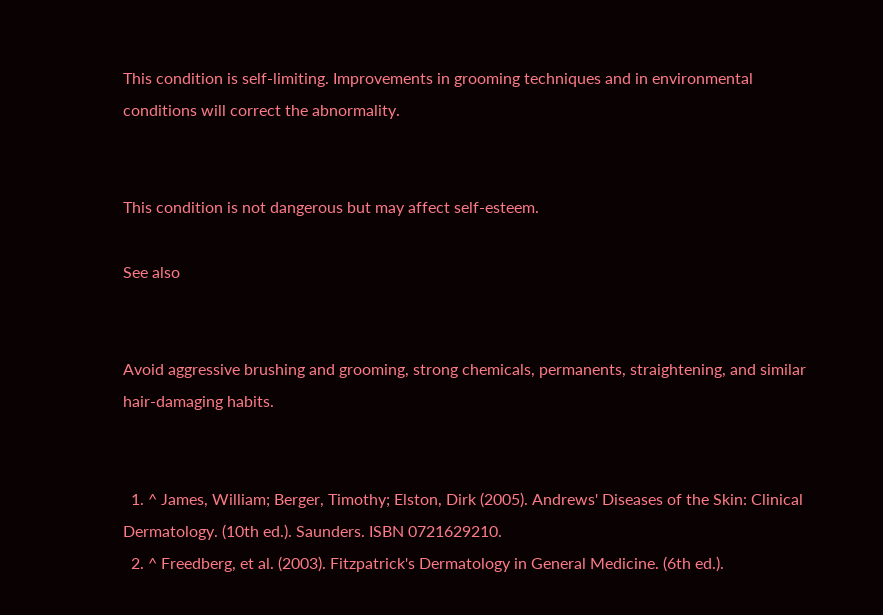This condition is self-limiting. Improvements in grooming techniques and in environmental conditions will correct the abnormality.


This condition is not dangerous but may affect self-esteem.

See also


Avoid aggressive brushing and grooming, strong chemicals, permanents, straightening, and similar hair-damaging habits.


  1. ^ James, William; Berger, Timothy; Elston, Dirk (2005). Andrews' Diseases of the Skin: Clinical Dermatology. (10th ed.). Saunders. ISBN 0721629210.
  2. ^ Freedberg, et al. (2003). Fitzpatrick's Dermatology in General Medicine. (6th ed.).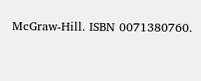McGraw-Hill. ISBN 0071380760.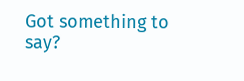Got something to say?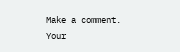Make a comment.
Your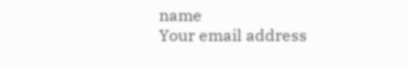name
Your email address